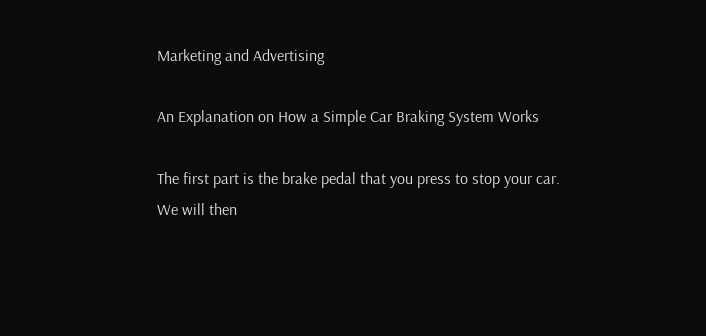Marketing and Advertising

An Explanation on How a Simple Car Braking System Works

The first part is the brake pedal that you press to stop your car. We will then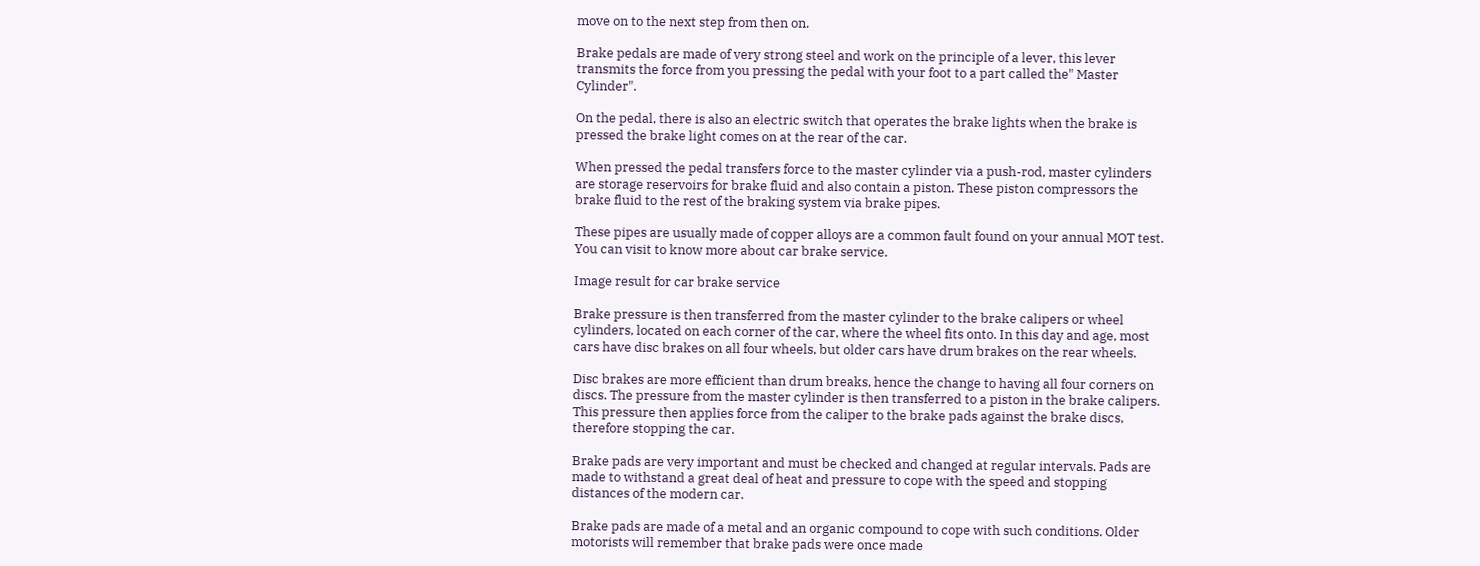move on to the next step from then on.

Brake pedals are made of very strong steel and work on the principle of a lever, this lever transmits the force from you pressing the pedal with your foot to a part called the" Master Cylinder".

On the pedal, there is also an electric switch that operates the brake lights when the brake is pressed the brake light comes on at the rear of the car.

When pressed the pedal transfers force to the master cylinder via a push-rod, master cylinders are storage reservoirs for brake fluid and also contain a piston. These piston compressors the brake fluid to the rest of the braking system via brake pipes.

These pipes are usually made of copper alloys are a common fault found on your annual MOT test. You can visit to know more about car brake service.

Image result for car brake service

Brake pressure is then transferred from the master cylinder to the brake calipers or wheel cylinders, located on each corner of the car, where the wheel fits onto. In this day and age, most cars have disc brakes on all four wheels, but older cars have drum brakes on the rear wheels.

Disc brakes are more efficient than drum breaks, hence the change to having all four corners on discs. The pressure from the master cylinder is then transferred to a piston in the brake calipers. This pressure then applies force from the caliper to the brake pads against the brake discs, therefore stopping the car.

Brake pads are very important and must be checked and changed at regular intervals. Pads are made to withstand a great deal of heat and pressure to cope with the speed and stopping distances of the modern car.

Brake pads are made of a metal and an organic compound to cope with such conditions. Older motorists will remember that brake pads were once made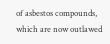of asbestos compounds, which are now outlawed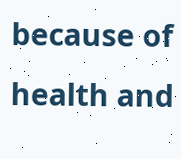because of health and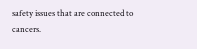safety issues that are connected to cancers.